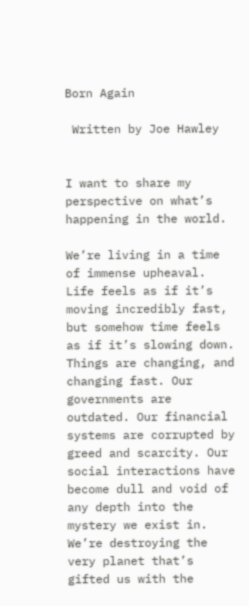Born Again

 Written by Joe Hawley


I want to share my perspective on what’s happening in the world.

We’re living in a time of immense upheaval. Life feels as if it’s moving incredibly fast, but somehow time feels as if it’s slowing down. Things are changing, and changing fast. Our governments are outdated. Our financial systems are corrupted by greed and scarcity. Our social interactions have become dull and void of any depth into the mystery we exist in. We’re destroying the very planet that’s gifted us with the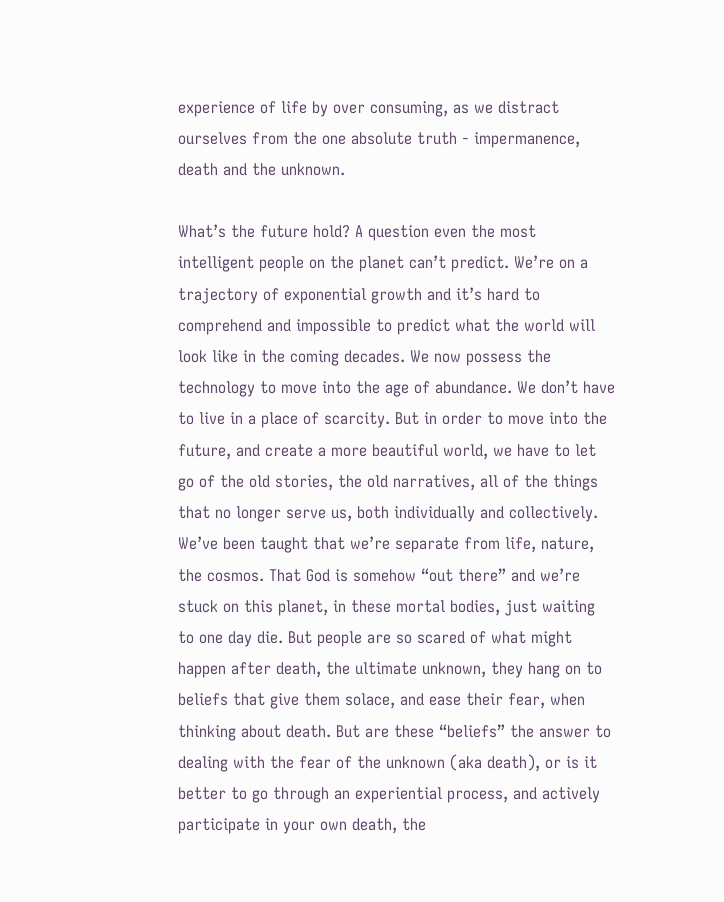experience of life by over consuming, as we distract ourselves from the one absolute truth - impermanence, death and the unknown.

What’s the future hold? A question even the most intelligent people on the planet can’t predict. We’re on a trajectory of exponential growth and it’s hard to comprehend and impossible to predict what the world will look like in the coming decades. We now possess the technology to move into the age of abundance. We don’t have to live in a place of scarcity. But in order to move into the future, and create a more beautiful world, we have to let go of the old stories, the old narratives, all of the things that no longer serve us, both individually and collectively. We’ve been taught that we’re separate from life, nature, the cosmos. That God is somehow “out there” and we’re stuck on this planet, in these mortal bodies, just waiting to one day die. But people are so scared of what might happen after death, the ultimate unknown, they hang on to beliefs that give them solace, and ease their fear, when thinking about death. But are these “beliefs” the answer to dealing with the fear of the unknown (aka death), or is it better to go through an experiential process, and actively participate in your own death, the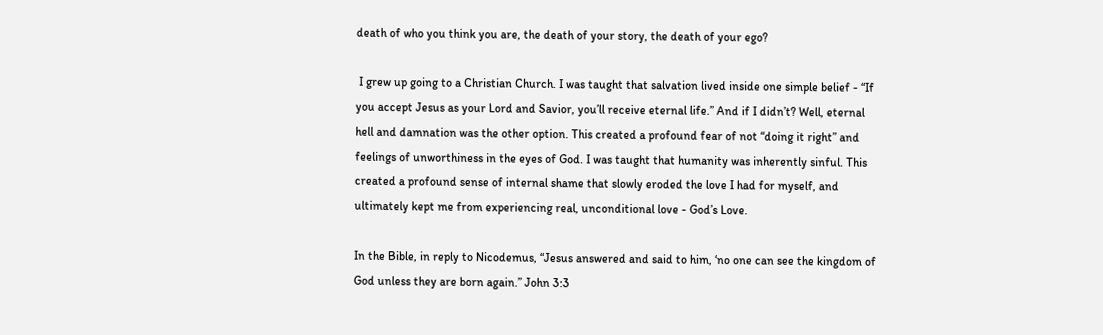death of who you think you are, the death of your story, the death of your ego?

 I grew up going to a Christian Church. I was taught that salvation lived inside one simple belief - “If you accept Jesus as your Lord and Savior, you’ll receive eternal life.” And if I didn’t? Well, eternal hell and damnation was the other option. This created a profound fear of not “doing it right” and feelings of unworthiness in the eyes of God. I was taught that humanity was inherently sinful. This created a profound sense of internal shame that slowly eroded the love I had for myself, and ultimately kept me from experiencing real, unconditional love - God’s Love.

In the Bible, in reply to Nicodemus, “Jesus answered and said to him, ‘no one can see the kingdom of God unless they are born again.” John 3:3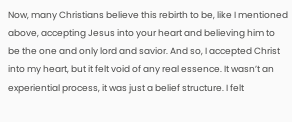Now, many Christians believe this rebirth to be, like I mentioned above, accepting Jesus into your heart and believing him to be the one and only lord and savior. And so, I accepted Christ into my heart, but it felt void of any real essence. It wasn’t an experiential process, it was just a belief structure. I felt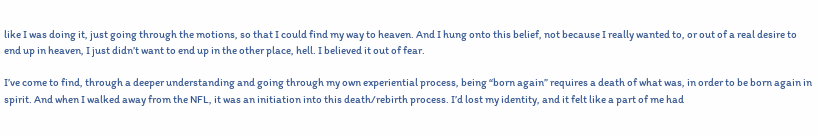like I was doing it, just going through the motions, so that I could find my way to heaven. And I hung onto this belief, not because I really wanted to, or out of a real desire to end up in heaven, I just didn’t want to end up in the other place, hell. I believed it out of fear.

I’ve come to find, through a deeper understanding and going through my own experiential process, being “born again” requires a death of what was, in order to be born again in spirit. And when I walked away from the NFL, it was an initiation into this death/rebirth process. I’d lost my identity, and it felt like a part of me had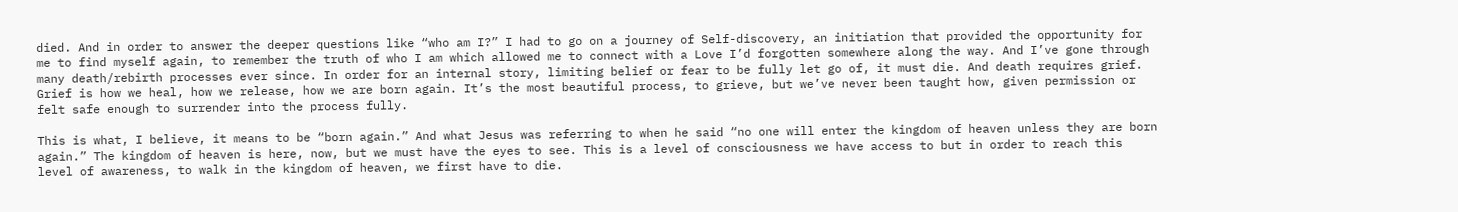died. And in order to answer the deeper questions like “who am I?” I had to go on a journey of Self-discovery, an initiation that provided the opportunity for me to find myself again, to remember the truth of who I am which allowed me to connect with a Love I’d forgotten somewhere along the way. And I’ve gone through many death/rebirth processes ever since. In order for an internal story, limiting belief or fear to be fully let go of, it must die. And death requires grief. Grief is how we heal, how we release, how we are born again. It’s the most beautiful process, to grieve, but we’ve never been taught how, given permission or felt safe enough to surrender into the process fully.

This is what, I believe, it means to be “born again.” And what Jesus was referring to when he said “no one will enter the kingdom of heaven unless they are born again.” The kingdom of heaven is here, now, but we must have the eyes to see. This is a level of consciousness we have access to but in order to reach this level of awareness, to walk in the kingdom of heaven, we first have to die.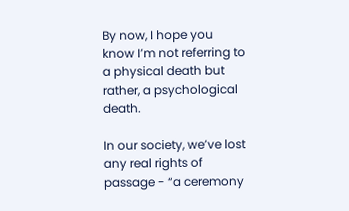By now, I hope you know I’m not referring to a physical death but rather, a psychological death.

In our society, we’ve lost any real rights of passage - “a ceremony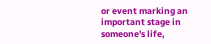or event marking an important stage in someone's life,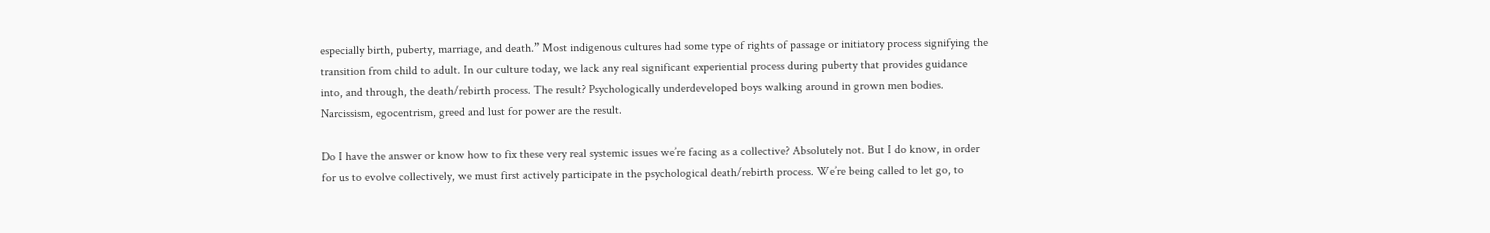especially birth, puberty, marriage, and death.” Most indigenous cultures had some type of rights of passage or initiatory process signifying the transition from child to adult. In our culture today, we lack any real significant experiential process during puberty that provides guidance into, and through, the death/rebirth process. The result? Psychologically underdeveloped boys walking around in grown men bodies. Narcissism, egocentrism, greed and lust for power are the result.

Do I have the answer or know how to fix these very real systemic issues we’re facing as a collective? Absolutely not. But I do know, in order for us to evolve collectively, we must first actively participate in the psychological death/rebirth process. We’re being called to let go, to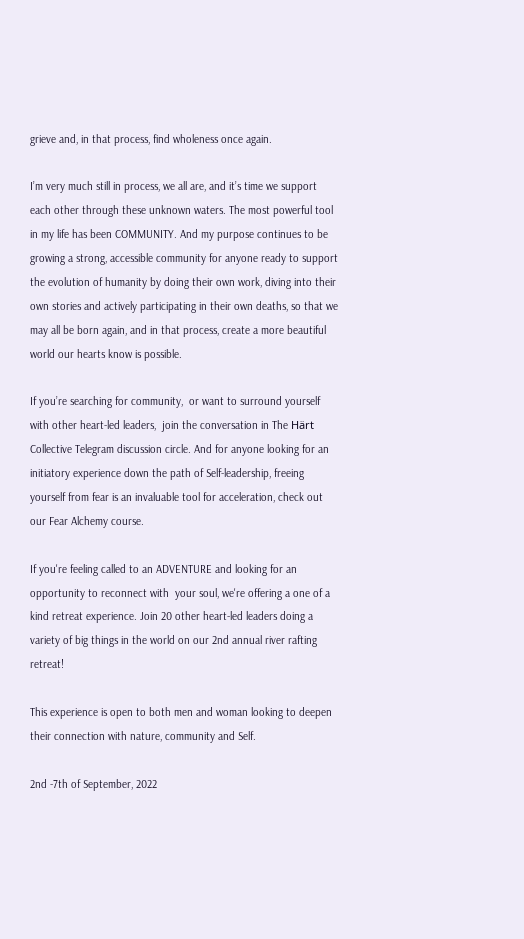grieve and, in that process, find wholeness once again.

I’m very much still in process, we all are, and it’s time we support each other through these unknown waters. The most powerful tool in my life has been COMMUNITY. And my purpose continues to be growing a strong, accessible community for anyone ready to support the evolution of humanity by doing their own work, diving into their own stories and actively participating in their own deaths, so that we may all be born again, and in that process, create a more beautiful world our hearts know is possible.

If you’re searching for community,  or want to surround yourself with other heart-led leaders,  join the conversation in The Härt Collective Telegram discussion circle. And for anyone looking for an initiatory experience down the path of Self-leadership, freeing yourself from fear is an invaluable tool for acceleration, check out our Fear Alchemy course.

If you're feeling called to an ADVENTURE and looking for an opportunity to reconnect with  your soul, we're offering a one of a kind retreat experience. Join 20 other heart-led leaders doing a variety of big things in the world on our 2nd annual river rafting retreat!

This experience is open to both men and woman looking to deepen their connection with nature, community and Self.

2nd -7th of September, 2022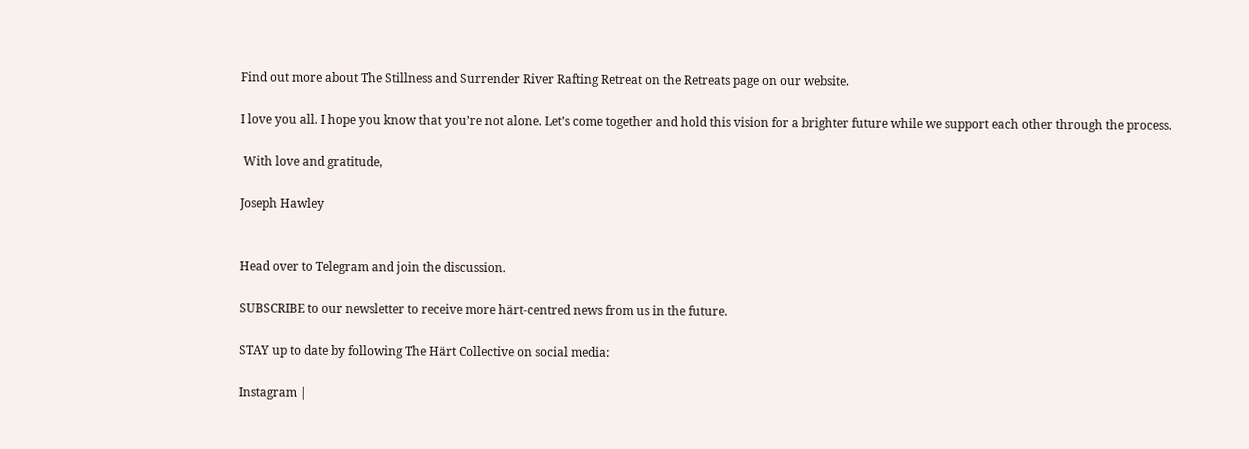Find out more about The Stillness and Surrender River Rafting Retreat on the Retreats page on our website.

I love you all. I hope you know that you’re not alone. Let’s come together and hold this vision for a brighter future while we support each other through the process.

 With love and gratitude,

Joseph Hawley


Head over to Telegram and join the discussion.

SUBSCRIBE to our newsletter to receive more härt-centred news from us in the future.

STAY up to date by following The Härt Collective on social media:

Instagram |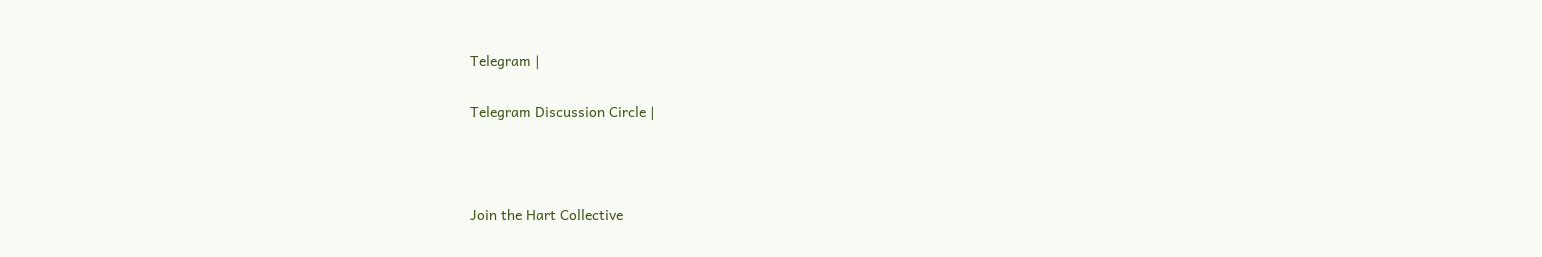Telegram |

Telegram Discussion Circle |



Join the Hart Collective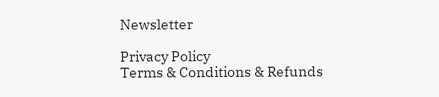Newsletter

Privacy Policy
Terms & Conditions & Refunds